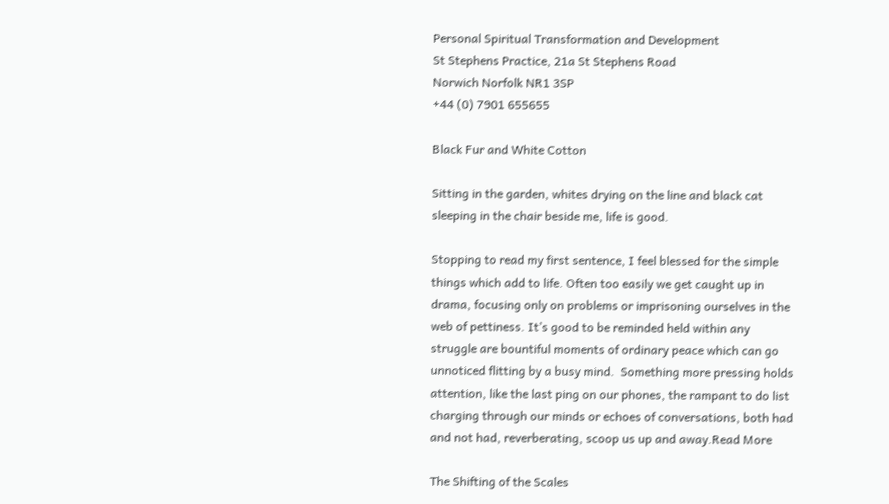Personal Spiritual Transformation and Development
St Stephens Practice, 21a St Stephens Road
Norwich Norfolk NR1 3SP
+44 (0) 7901 655655

Black Fur and White Cotton

Sitting in the garden, whites drying on the line and black cat sleeping in the chair beside me, life is good.

Stopping to read my first sentence, I feel blessed for the simple things which add to life. Often too easily we get caught up in drama, focusing only on problems or imprisoning ourselves in the web of pettiness. It’s good to be reminded held within any struggle are bountiful moments of ordinary peace which can go unnoticed flitting by a busy mind.  Something more pressing holds attention, like the last ping on our phones, the rampant to do list charging through our minds or echoes of conversations, both had and not had, reverberating, scoop us up and away.Read More

The Shifting of the Scales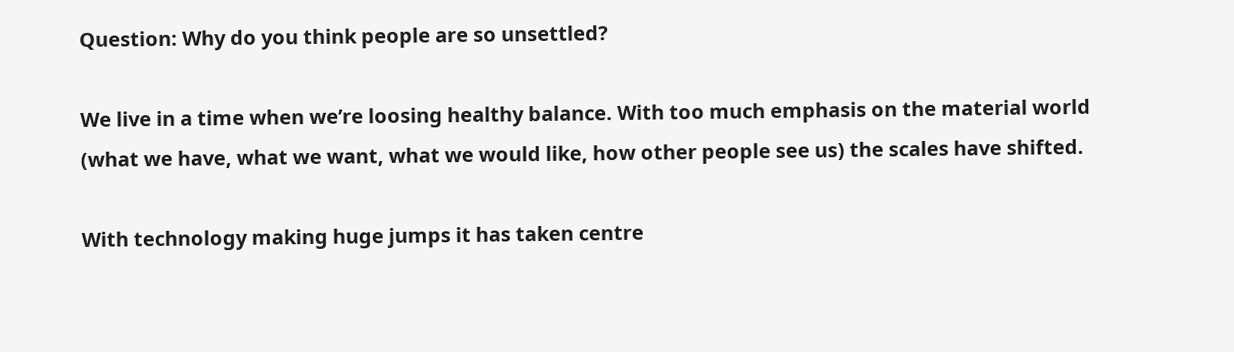Question: Why do you think people are so unsettled?

We live in a time when we’re loosing healthy balance. With too much emphasis on the material world (what we have, what we want, what we would like, how other people see us) the scales have shifted.

With technology making huge jumps it has taken centre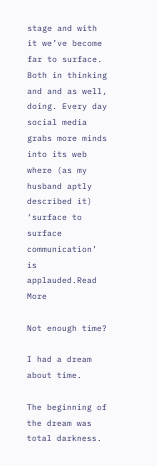stage and with it we’ve become far to surface. Both in thinking and and as well, doing. Every day social media grabs more minds into its web where (as my husband aptly described it) ‘surface to surface communication’ is applauded.Read More

Not enough time?

I had a dream about time.

The beginning of the dream was total darkness.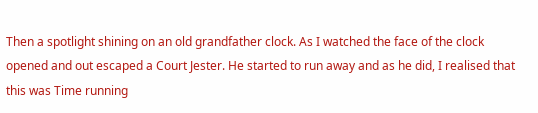Then a spotlight shining on an old grandfather clock. As I watched the face of the clock opened and out escaped a Court Jester. He started to run away and as he did, I realised that this was Time running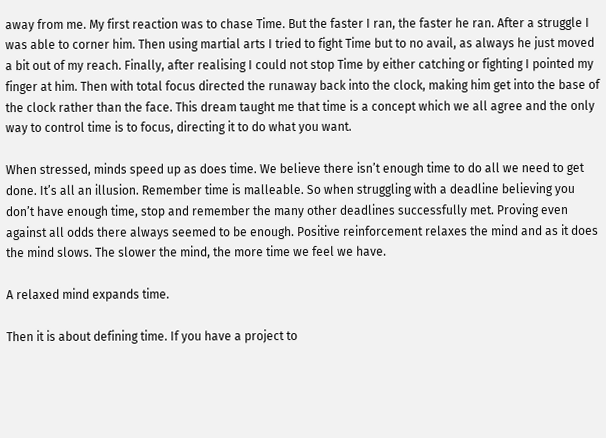away from me. My first reaction was to chase Time. But the faster I ran, the faster he ran. After a struggle I was able to corner him. Then using martial arts I tried to fight Time but to no avail, as always he just moved a bit out of my reach. Finally, after realising I could not stop Time by either catching or fighting I pointed my finger at him. Then with total focus directed the runaway back into the clock, making him get into the base of the clock rather than the face. This dream taught me that time is a concept which we all agree and the only way to control time is to focus, directing it to do what you want.

When stressed, minds speed up as does time. We believe there isn’t enough time to do all we need to get done. It’s all an illusion. Remember time is malleable. So when struggling with a deadline believing you don’t have enough time, stop and remember the many other deadlines successfully met. Proving even against all odds there always seemed to be enough. Positive reinforcement relaxes the mind and as it does the mind slows. The slower the mind, the more time we feel we have.

A relaxed mind expands time.

Then it is about defining time. If you have a project to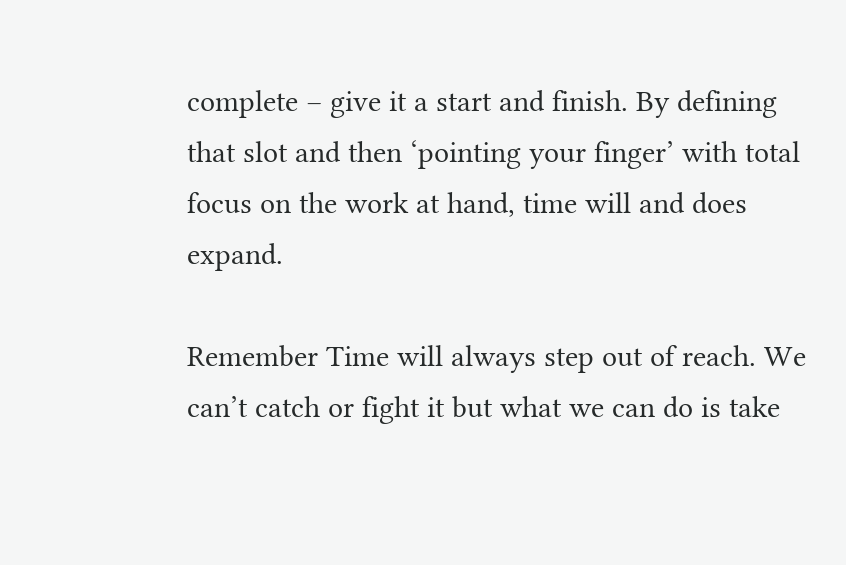complete – give it a start and finish. By defining that slot and then ‘pointing your finger’ with total focus on the work at hand, time will and does expand.

Remember Time will always step out of reach. We can’t catch or fight it but what we can do is take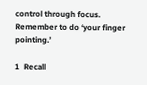control through focus. Remember to do ‘your finger pointing.’

1  Recall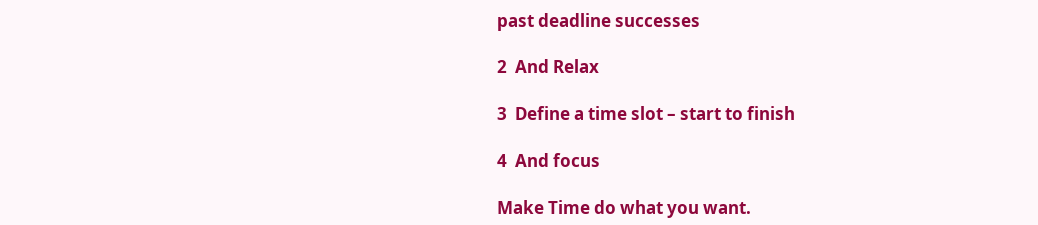past deadline successes

2  And Relax

3  Define a time slot – start to finish

4  And focus

Make Time do what you want.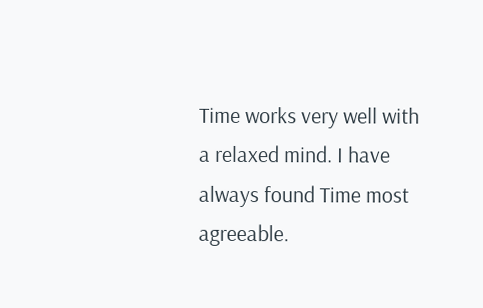Time works very well with a relaxed mind. I have always found Time most agreeable.